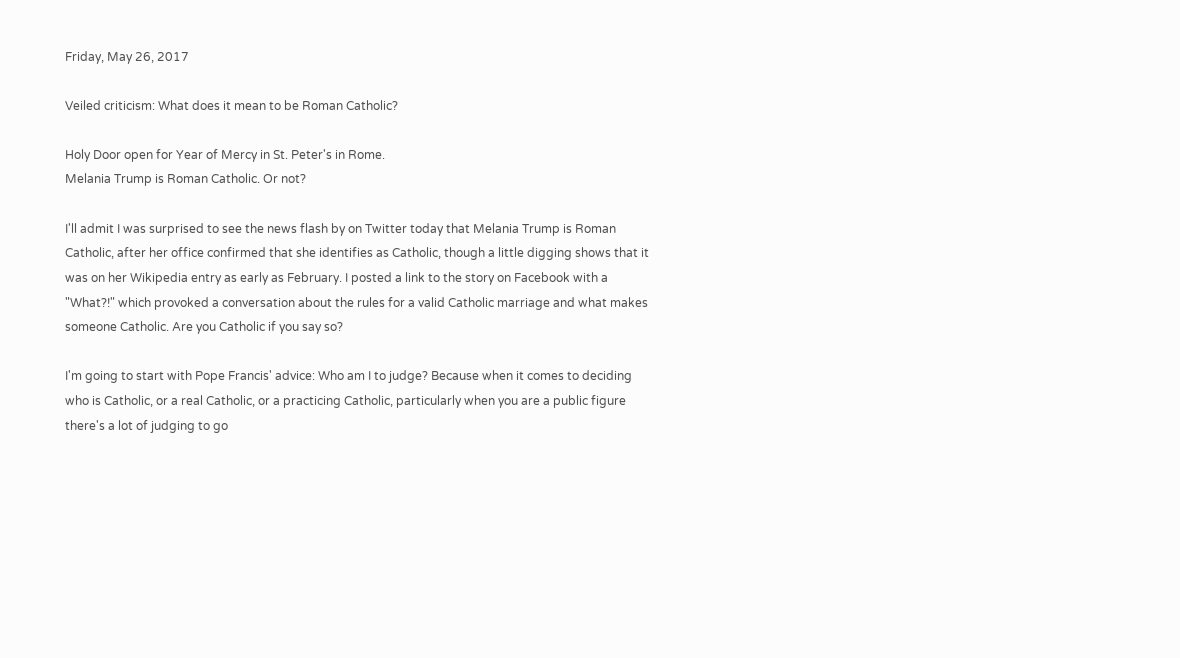Friday, May 26, 2017

Veiled criticism: What does it mean to be Roman Catholic?

Holy Door open for Year of Mercy in St. Peter's in Rome.
Melania Trump is Roman Catholic. Or not?

I'll admit I was surprised to see the news flash by on Twitter today that Melania Trump is Roman Catholic, after her office confirmed that she identifies as Catholic, though a little digging shows that it was on her Wikipedia entry as early as February. I posted a link to the story on Facebook with a "What?!" which provoked a conversation about the rules for a valid Catholic marriage and what makes someone Catholic. Are you Catholic if you say so?

I'm going to start with Pope Francis' advice: Who am I to judge? Because when it comes to deciding who is Catholic, or a real Catholic, or a practicing Catholic, particularly when you are a public figure there's a lot of judging to go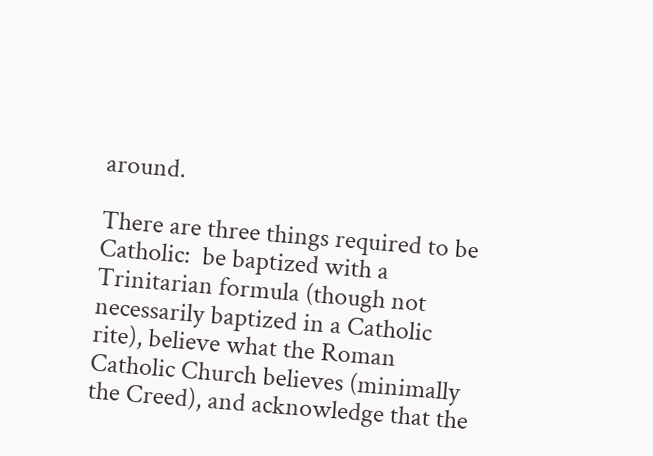around.

There are three things required to be Catholic:  be baptized with a Trinitarian formula (though not necessarily baptized in a Catholic rite), believe what the Roman Catholic Church believes (minimally the Creed), and acknowledge that the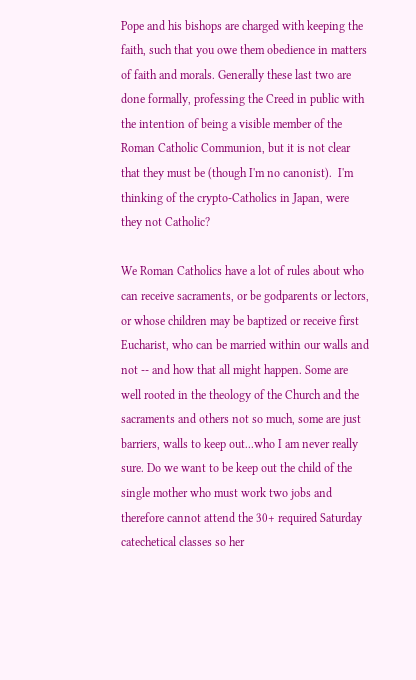Pope and his bishops are charged with keeping the faith, such that you owe them obedience in matters of faith and morals. Generally these last two are done formally, professing the Creed in public with the intention of being a visible member of the Roman Catholic Communion, but it is not clear that they must be (though I'm no canonist).  I'm thinking of the crypto-Catholics in Japan, were they not Catholic?

We Roman Catholics have a lot of rules about who can receive sacraments, or be godparents or lectors, or whose children may be baptized or receive first Eucharist, who can be married within our walls and not -- and how that all might happen. Some are well rooted in the theology of the Church and the sacraments and others not so much, some are just barriers, walls to keep out...who I am never really sure. Do we want to be keep out the child of the single mother who must work two jobs and therefore cannot attend the 30+ required Saturday catechetical classes so her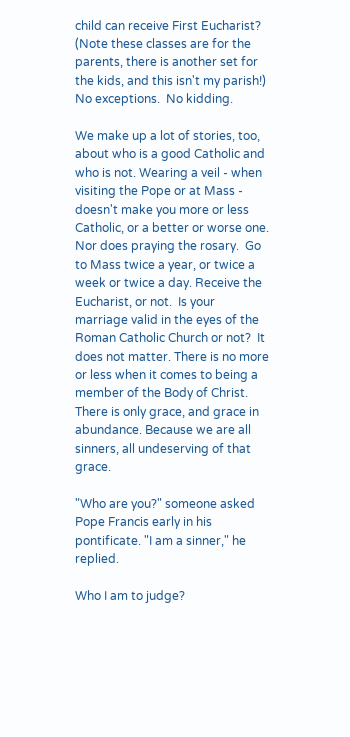child can receive First Eucharist? (Note these classes are for the parents, there is another set for the kids, and this isn't my parish!)  No exceptions.  No kidding.

We make up a lot of stories, too, about who is a good Catholic and who is not. Wearing a veil - when visiting the Pope or at Mass - doesn't make you more or less Catholic, or a better or worse one.  Nor does praying the rosary.  Go to Mass twice a year, or twice a week or twice a day. Receive the Eucharist, or not.  Is your marriage valid in the eyes of the Roman Catholic Church or not?  It does not matter. There is no more or less when it comes to being a member of the Body of Christ.  There is only grace, and grace in abundance. Because we are all sinners, all undeserving of that grace.

"Who are you?" someone asked Pope Francis early in his pontificate. "I am a sinner," he replied.

Who I am to judge?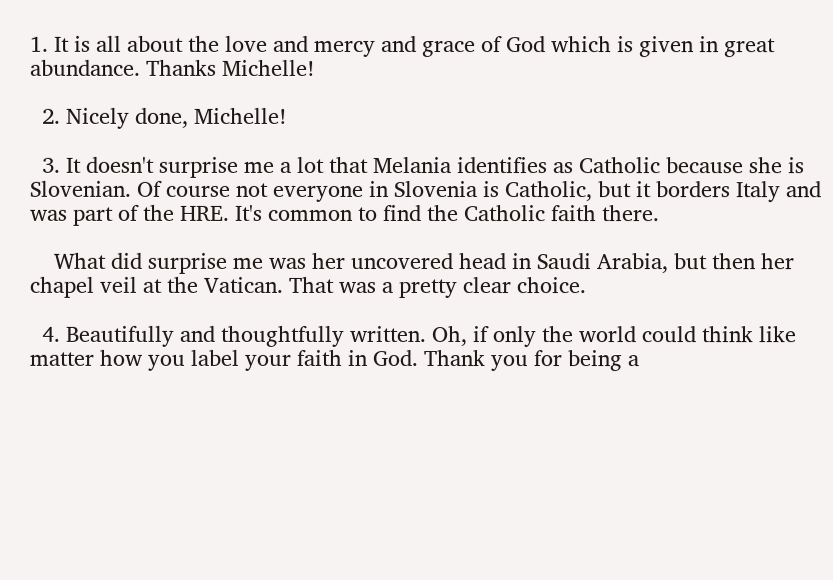1. It is all about the love and mercy and grace of God which is given in great abundance. Thanks Michelle!

  2. Nicely done, Michelle!

  3. It doesn't surprise me a lot that Melania identifies as Catholic because she is Slovenian. Of course not everyone in Slovenia is Catholic, but it borders Italy and was part of the HRE. It's common to find the Catholic faith there.

    What did surprise me was her uncovered head in Saudi Arabia, but then her chapel veil at the Vatican. That was a pretty clear choice.

  4. Beautifully and thoughtfully written. Oh, if only the world could think like matter how you label your faith in God. Thank you for being a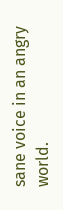sane voice in an angry world.